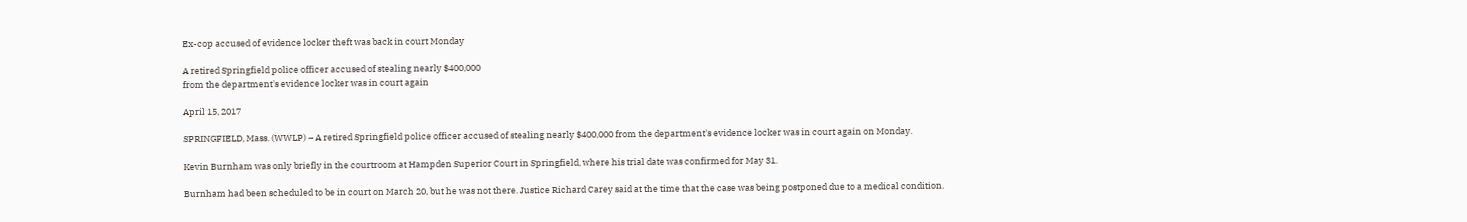Ex-cop accused of evidence locker theft was back in court Monday

A retired Springfield police officer accused of stealing nearly $400,000
from the department's evidence locker was in court again

April 15, 2017

SPRINGFIELD, Mass. (WWLP) – A retired Springfield police officer accused of stealing nearly $400,000 from the department's evidence locker was in court again on Monday.

Kevin Burnham was only briefly in the courtroom at Hampden Superior Court in Springfield, where his trial date was confirmed for May 31.

Burnham had been scheduled to be in court on March 20, but he was not there. Justice Richard Carey said at the time that the case was being postponed due to a medical condition.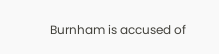Burnham is accused of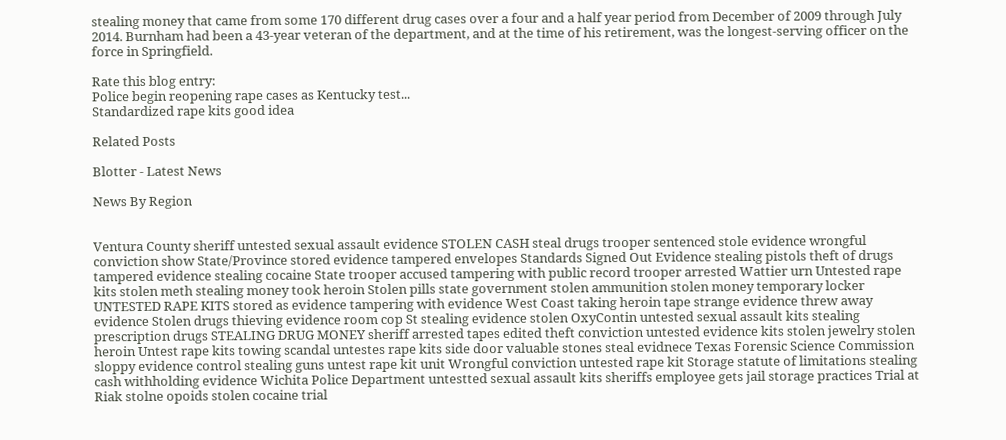stealing money that came from some 170 different drug cases over a four and a half year period from December of 2009 through July 2014. Burnham had been a 43-year veteran of the department, and at the time of his retirement, was the longest-serving officer on the force in Springfield.

Rate this blog entry:
Police begin reopening rape cases as Kentucky test...
Standardized rape kits good idea

Related Posts

Blotter - Latest News

News By Region


Ventura County sheriff untested sexual assault evidence STOLEN CASH steal drugs trooper sentenced stole evidence wrongful conviction show State/Province stored evidence tampered envelopes Standards Signed Out Evidence stealing pistols theft of drugs tampered evidence stealing cocaine State trooper accused tampering with public record trooper arrested Wattier urn Untested rape kits stolen meth stealing money took heroin Stolen pills state government stolen ammunition stolen money temporary locker UNTESTED RAPE KITS stored as evidence tampering with evidence West Coast taking heroin tape strange evidence threw away evidence Stolen drugs thieving evidence room cop St stealing evidence stolen OxyContin untested sexual assault kits stealing prescription drugs STEALING DRUG MONEY sheriff arrested tapes edited theft conviction untested evidence kits stolen jewelry stolen heroin Untest rape kits towing scandal untestes rape kits side door valuable stones steal evidnece Texas Forensic Science Commission sloppy evidence control stealing guns untest rape kit unit Wrongful conviction untested rape kit Storage statute of limitations stealing cash withholding evidence Wichita Police Department untestted sexual assault kits sheriffs employee gets jail storage practices Trial at Riak stolne opoids stolen cocaine trial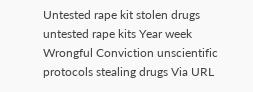Untested rape kit stolen drugs untested rape kits Year week Wrongful Conviction unscientific protocols stealing drugs Via URL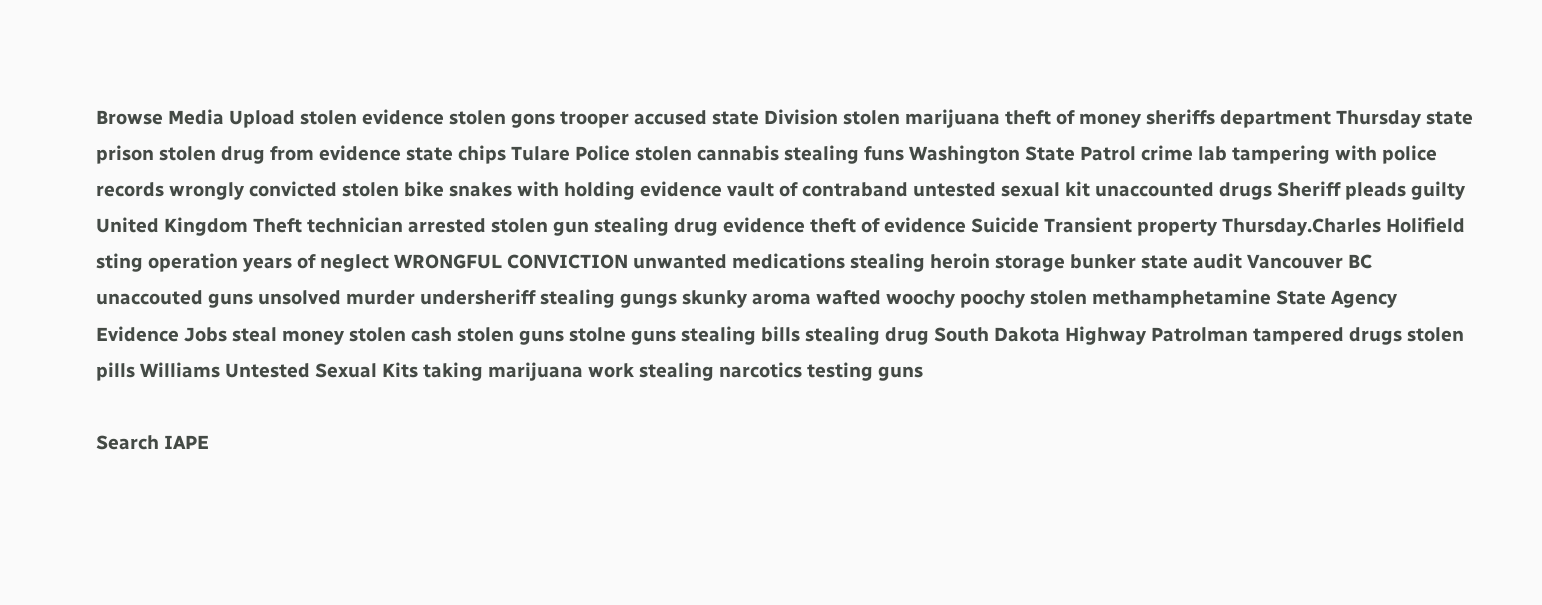Browse Media Upload stolen evidence stolen gons trooper accused state Division stolen marijuana theft of money sheriffs department Thursday state prison stolen drug from evidence state chips Tulare Police stolen cannabis stealing funs Washington State Patrol crime lab tampering with police records wrongly convicted stolen bike snakes with holding evidence vault of contraband untested sexual kit unaccounted drugs Sheriff pleads guilty United Kingdom Theft technician arrested stolen gun stealing drug evidence theft of evidence Suicide Transient property Thursday.Charles Holifield sting operation years of neglect WRONGFUL CONVICTION unwanted medications stealing heroin storage bunker state audit Vancouver BC unaccouted guns unsolved murder undersheriff stealing gungs skunky aroma wafted woochy poochy stolen methamphetamine State Agency Evidence Jobs steal money stolen cash stolen guns stolne guns stealing bills stealing drug South Dakota Highway Patrolman tampered drugs stolen pills Williams Untested Sexual Kits taking marijuana work stealing narcotics testing guns

Search IAPE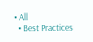• All
  • Best Practices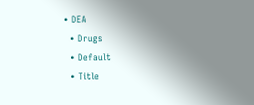• DEA
  • Drugs
  • Default
  • Title